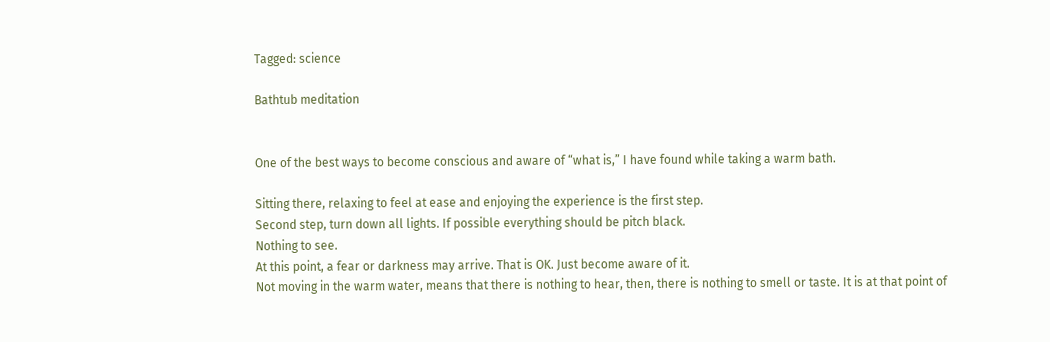Tagged: science

Bathtub meditation


One of the best ways to become conscious and aware of “what is,” I have found while taking a warm bath.

Sitting there, relaxing to feel at ease and enjoying the experience is the first step.
Second step, turn down all lights. If possible everything should be pitch black.
Nothing to see.
At this point, a fear or darkness may arrive. That is OK. Just become aware of it.
Not moving in the warm water, means that there is nothing to hear, then, there is nothing to smell or taste. It is at that point of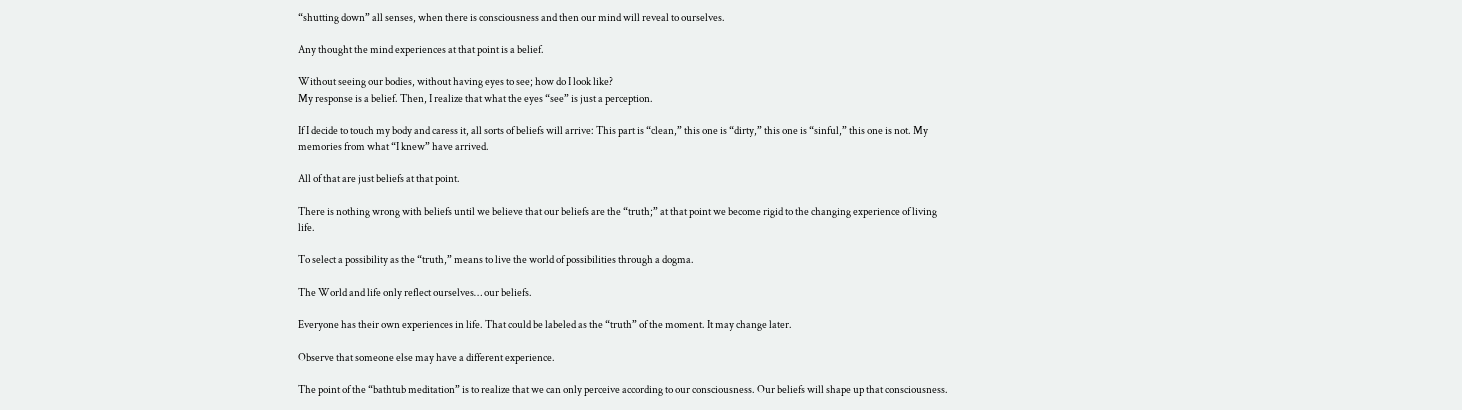“shutting down” all senses, when there is consciousness and then our mind will reveal to ourselves.

Any thought the mind experiences at that point is a belief.

Without seeing our bodies, without having eyes to see; how do I look like?
My response is a belief. Then, I realize that what the eyes “see” is just a perception.

If I decide to touch my body and caress it, all sorts of beliefs will arrive: This part is “clean,” this one is “dirty,” this one is “sinful,” this one is not. My memories from what “I knew” have arrived.

All of that are just beliefs at that point.

There is nothing wrong with beliefs until we believe that our beliefs are the “truth;” at that point we become rigid to the changing experience of living life.

To select a possibility as the “truth,” means to live the world of possibilities through a dogma.

The World and life only reflect ourselves… our beliefs.

Everyone has their own experiences in life. That could be labeled as the “truth” of the moment. It may change later.

Observe that someone else may have a different experience.

The point of the “bathtub meditation” is to realize that we can only perceive according to our consciousness. Our beliefs will shape up that consciousness.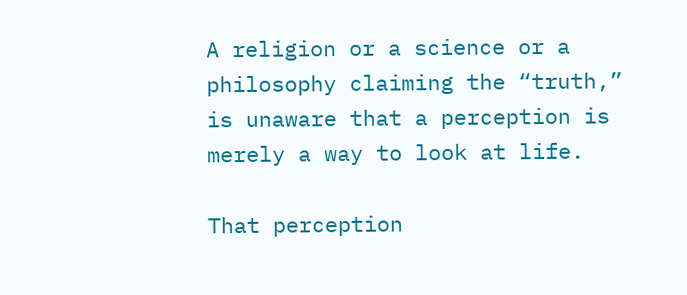A religion or a science or a philosophy claiming the “truth,” is unaware that a perception is merely a way to look at life.

That perception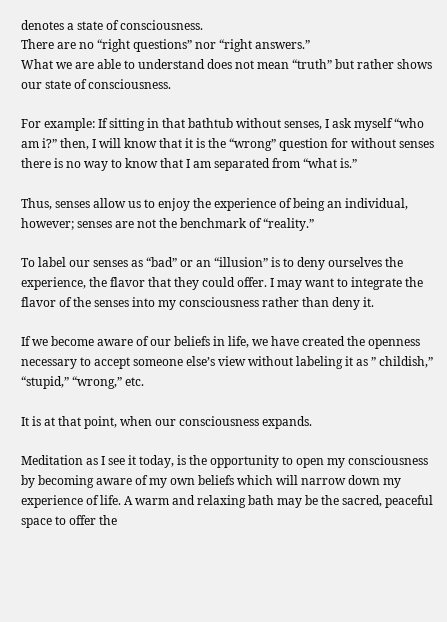denotes a state of consciousness.
There are no “right questions” nor “right answers.”
What we are able to understand does not mean “truth” but rather shows our state of consciousness.

For example: If sitting in that bathtub without senses, I ask myself “who am i?” then, I will know that it is the “wrong” question for without senses there is no way to know that I am separated from “what is.”

Thus, senses allow us to enjoy the experience of being an individual, however; senses are not the benchmark of “reality.”

To label our senses as “bad” or an “illusion” is to deny ourselves the experience, the flavor that they could offer. I may want to integrate the flavor of the senses into my consciousness rather than deny it.

If we become aware of our beliefs in life, we have created the openness necessary to accept someone else’s view without labeling it as ” childish,” “stupid,” “wrong,” etc.

It is at that point, when our consciousness expands.

Meditation as I see it today, is the opportunity to open my consciousness by becoming aware of my own beliefs which will narrow down my experience of life. A warm and relaxing bath may be the sacred, peaceful space to offer the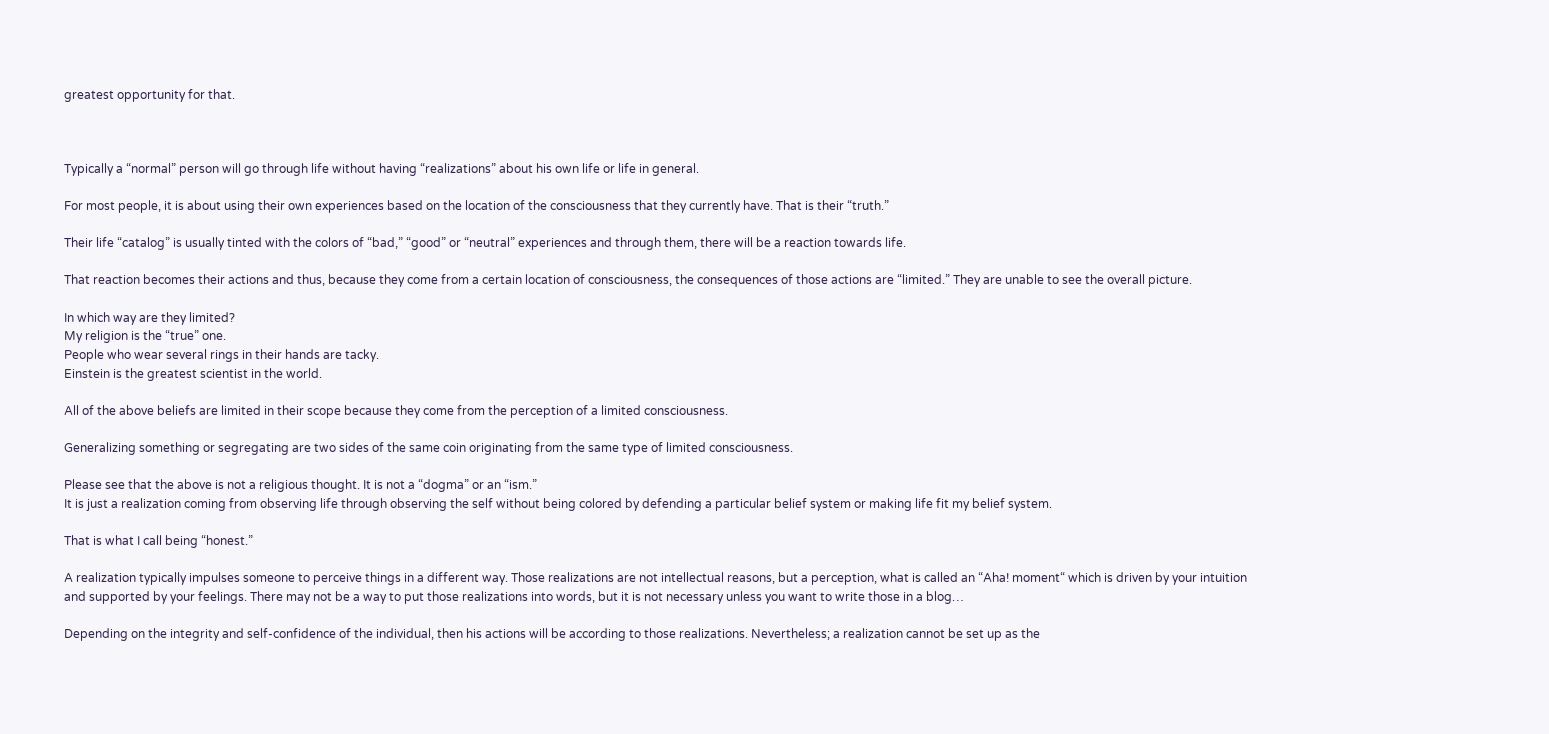greatest opportunity for that.



Typically a “normal” person will go through life without having “realizations” about his own life or life in general.

For most people, it is about using their own experiences based on the location of the consciousness that they currently have. That is their “truth.”

Their life “catalog” is usually tinted with the colors of “bad,” “good” or “neutral” experiences and through them, there will be a reaction towards life.

That reaction becomes their actions and thus, because they come from a certain location of consciousness, the consequences of those actions are “limited.” They are unable to see the overall picture.

In which way are they limited?
My religion is the “true” one.
People who wear several rings in their hands are tacky.
Einstein is the greatest scientist in the world.

All of the above beliefs are limited in their scope because they come from the perception of a limited consciousness.

Generalizing something or segregating are two sides of the same coin originating from the same type of limited consciousness.

Please see that the above is not a religious thought. It is not a “dogma” or an “ism.”
It is just a realization coming from observing life through observing the self without being colored by defending a particular belief system or making life fit my belief system.

That is what I call being “honest.”

A realization typically impulses someone to perceive things in a different way. Those realizations are not intellectual reasons, but a perception, what is called an “Aha! moment“ which is driven by your intuition and supported by your feelings. There may not be a way to put those realizations into words, but it is not necessary unless you want to write those in a blog…

Depending on the integrity and self-confidence of the individual, then his actions will be according to those realizations. Nevertheless; a realization cannot be set up as the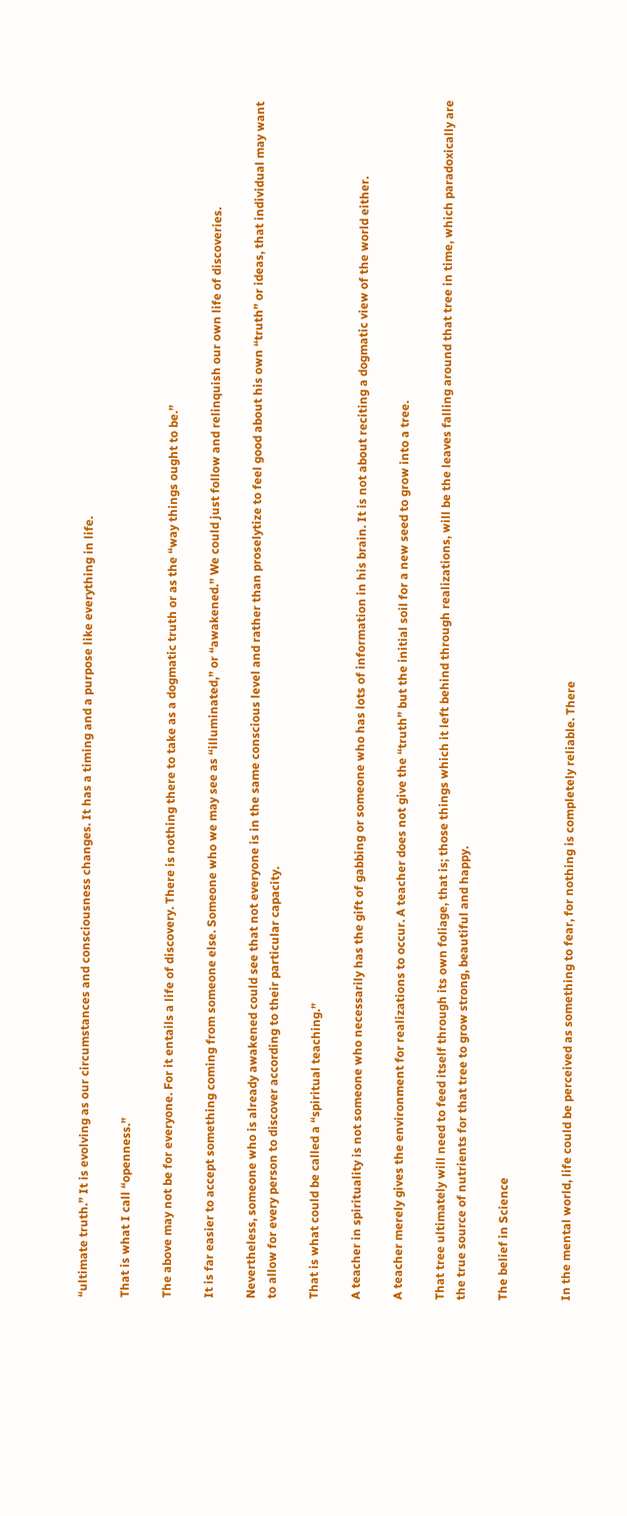“ultimate truth.” It is evolving as our circumstances and consciousness changes. It has a timing and a purpose like everything in life.

That is what I call “openness.”

The above may not be for everyone. For it entails a life of discovery. There is nothing there to take as a dogmatic truth or as the “way things ought to be.”

It is far easier to accept something coming from someone else. Someone who we may see as “illuminated,” or “awakened.” We could just follow and relinquish our own life of discoveries.

Nevertheless, someone who is already awakened could see that not everyone is in the same conscious level and rather than proselytize to feel good about his own “truth” or ideas, that individual may want to allow for every person to discover according to their particular capacity.

That is what could be called a “spiritual teaching.”

A teacher in spirituality is not someone who necessarily has the gift of gabbing or someone who has lots of information in his brain. It is not about reciting a dogmatic view of the world either.

A teacher merely gives the environment for realizations to occur. A teacher does not give the “truth” but the initial soil for a new seed to grow into a tree.

That tree ultimately will need to feed itself through its own foliage, that is; those things which it left behind through realizations, will be the leaves falling around that tree in time, which paradoxically are the true source of nutrients for that tree to grow strong, beautiful and happy.

The belief in Science


In the mental world, life could be perceived as something to fear, for nothing is completely reliable. There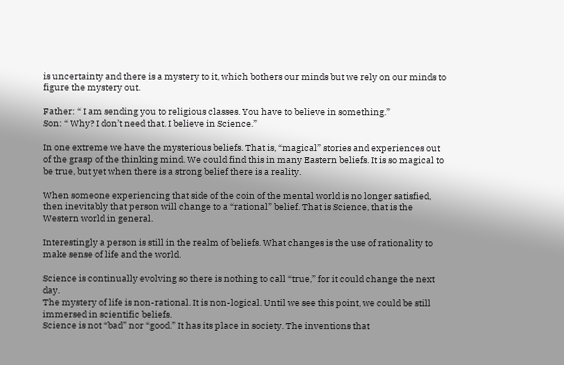is uncertainty and there is a mystery to it, which bothers our minds but we rely on our minds to figure the mystery out.

Father: “ I am sending you to religious classes. You have to believe in something.”
Son: “ Why? I don’t need that. I believe in Science.”

In one extreme we have the mysterious beliefs. That is, “magical” stories and experiences out of the grasp of the thinking mind. We could find this in many Eastern beliefs. It is so magical to be true, but yet when there is a strong belief there is a reality.

When someone experiencing that side of the coin of the mental world is no longer satisfied, then inevitably that person will change to a “rational” belief. That is Science, that is the Western world in general.

Interestingly a person is still in the realm of beliefs. What changes is the use of rationality to make sense of life and the world.

Science is continually evolving so there is nothing to call “true,” for it could change the next day.
The mystery of life is non-rational. It is non-logical. Until we see this point, we could be still immersed in scientific beliefs.
Science is not “bad” nor “good.” It has its place in society. The inventions that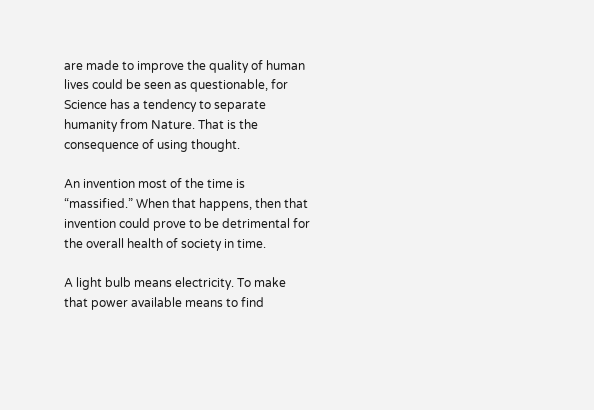are made to improve the quality of human lives could be seen as questionable, for Science has a tendency to separate humanity from Nature. That is the consequence of using thought.

An invention most of the time is “massified.” When that happens, then that invention could prove to be detrimental for the overall health of society in time.

A light bulb means electricity. To make that power available means to find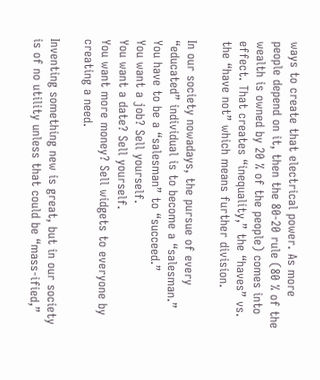ways to create that electrical power. As more people depend on it, then the 80-20 rule (80 % of the wealth is owned by 20 % of the people) comes into effect. That creates “inequality,” the “haves” vs. the “have not” which means further division.

In our society nowadays, the pursue of every “educated” individual is to become a “salesman.” You have to be a “salesman” to “succeed.”
You want a job? Sell yourself.
You want a date? Sell yourself.
You want more money? Sell widgets to everyone by creating a need.

Inventing something new is great, but in our society is of no utility unless that could be “mass-ified,”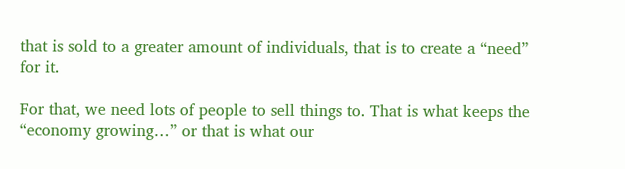that is sold to a greater amount of individuals, that is to create a “need” for it.

For that, we need lots of people to sell things to. That is what keeps the “economy growing…” or that is what our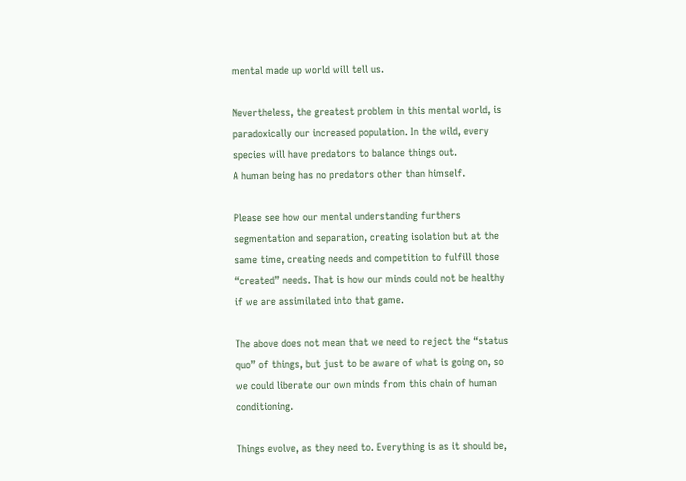mental made up world will tell us.

Nevertheless, the greatest problem in this mental world, is paradoxically our increased population. In the wild, every species will have predators to balance things out.
A human being has no predators other than himself.

Please see how our mental understanding furthers segmentation and separation, creating isolation but at the same time, creating needs and competition to fulfill those “created” needs. That is how our minds could not be healthy if we are assimilated into that game.

The above does not mean that we need to reject the “status quo” of things, but just to be aware of what is going on, so we could liberate our own minds from this chain of human conditioning.

Things evolve, as they need to. Everything is as it should be,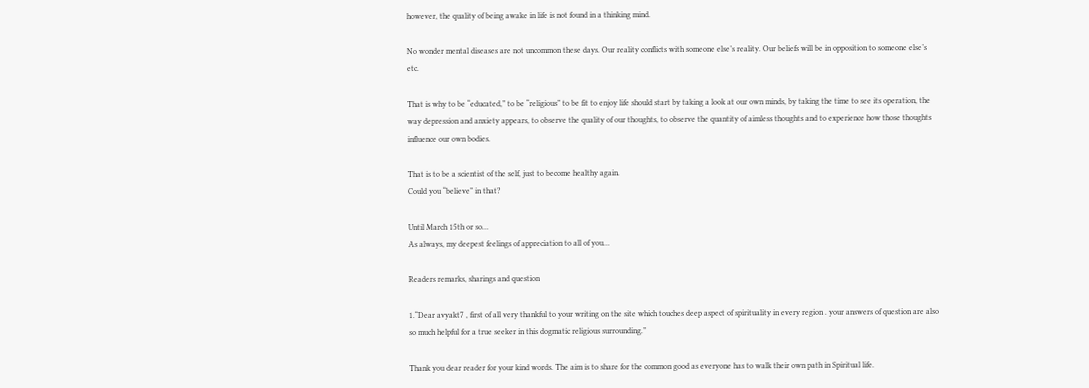however, the quality of being awake in life is not found in a thinking mind.

No wonder mental diseases are not uncommon these days. Our reality conflicts with someone else’s reality. Our beliefs will be in opposition to someone else’s etc.

That is why to be “educated,” to be “religious” to be fit to enjoy life should start by taking a look at our own minds, by taking the time to see its operation, the way depression and anxiety appears, to observe the quality of our thoughts, to observe the quantity of aimless thoughts and to experience how those thoughts influence our own bodies.

That is to be a scientist of the self, just to become healthy again.
Could you “believe” in that?

Until March 15th or so…
As always, my deepest feelings of appreciation to all of you…

Readers remarks, sharings and question

1.“Dear avyakt7 , first of all very thankful to your writing on the site which touches deep aspect of spirituality in every region . your answers of question are also so much helpful for a true seeker in this dogmatic religious surrounding.”

Thank you dear reader for your kind words. The aim is to share for the common good as everyone has to walk their own path in Spiritual life.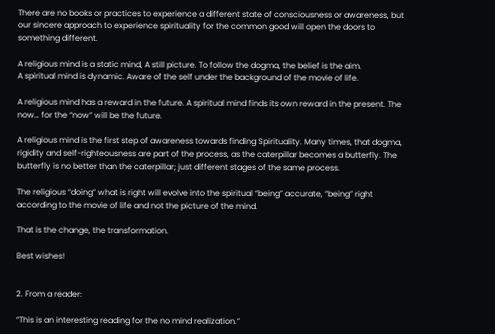There are no books or practices to experience a different state of consciousness or awareness, but our sincere approach to experience spirituality for the common good will open the doors to something different.

A religious mind is a static mind, A still picture. To follow the dogma, the belief is the aim.
A spiritual mind is dynamic. Aware of the self under the background of the movie of life.

A religious mind has a reward in the future. A spiritual mind finds its own reward in the present. The now… for the “now” will be the future.

A religious mind is the first step of awareness towards finding Spirituality. Many times, that dogma, rigidity and self-righteousness are part of the process, as the caterpillar becomes a butterfly. The butterfly is no better than the caterpillar; just different stages of the same process.

The religious “doing” what is right will evolve into the spiritual “being” accurate, “being” right according to the movie of life and not the picture of the mind.

That is the change, the transformation.

Best wishes!


2. From a reader:

“This is an interesting reading for the no mind realization.”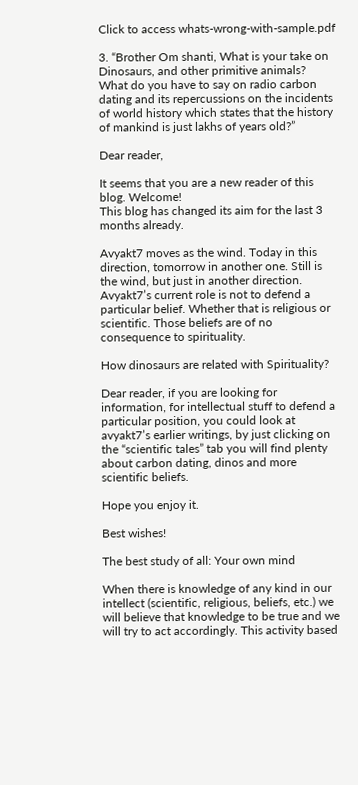Click to access whats-wrong-with-sample.pdf

3. “Brother Om shanti, What is your take on Dinosaurs, and other primitive animals? What do you have to say on radio carbon dating and its repercussions on the incidents of world history which states that the history of mankind is just lakhs of years old?”

Dear reader,

It seems that you are a new reader of this blog. Welcome!
This blog has changed its aim for the last 3 months already.

Avyakt7 moves as the wind. Today in this direction, tomorrow in another one. Still is the wind, but just in another direction.
Avyakt7’s current role is not to defend a particular belief. Whether that is religious or scientific. Those beliefs are of no consequence to spirituality.

How dinosaurs are related with Spirituality?

Dear reader, if you are looking for information, for intellectual stuff to defend a particular position, you could look at avyakt7’s earlier writings, by just clicking on the “scientific tales” tab you will find plenty about carbon dating, dinos and more scientific beliefs.

Hope you enjoy it.

Best wishes!

The best study of all: Your own mind

When there is knowledge of any kind in our intellect (scientific, religious, beliefs, etc.) we will believe that knowledge to be true and we will try to act accordingly. This activity based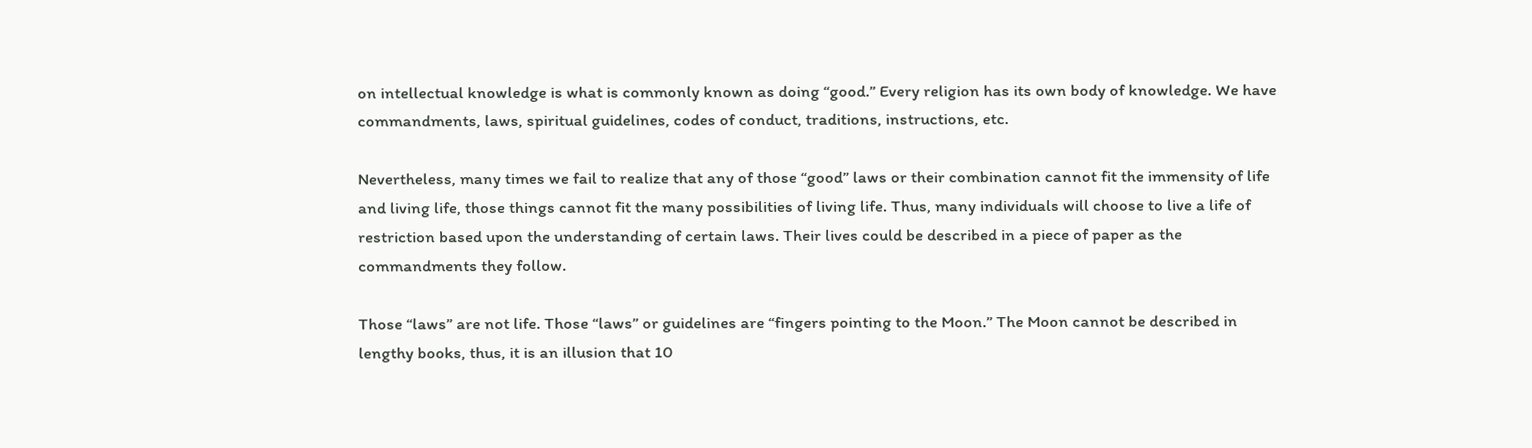on intellectual knowledge is what is commonly known as doing “good.” Every religion has its own body of knowledge. We have commandments, laws, spiritual guidelines, codes of conduct, traditions, instructions, etc.

Nevertheless, many times we fail to realize that any of those “good” laws or their combination cannot fit the immensity of life and living life, those things cannot fit the many possibilities of living life. Thus, many individuals will choose to live a life of restriction based upon the understanding of certain laws. Their lives could be described in a piece of paper as the commandments they follow.

Those “laws” are not life. Those “laws” or guidelines are “fingers pointing to the Moon.” The Moon cannot be described in lengthy books, thus, it is an illusion that 10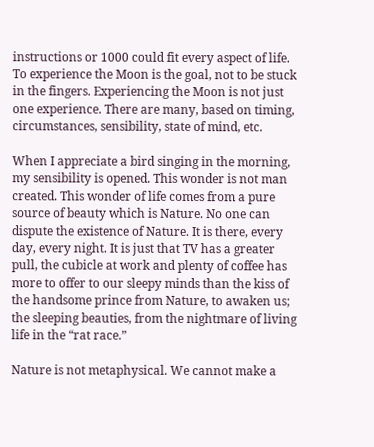instructions or 1000 could fit every aspect of life.
To experience the Moon is the goal, not to be stuck in the fingers. Experiencing the Moon is not just one experience. There are many, based on timing, circumstances, sensibility, state of mind, etc.

When I appreciate a bird singing in the morning, my sensibility is opened. This wonder is not man created. This wonder of life comes from a pure source of beauty which is Nature. No one can dispute the existence of Nature. It is there, every day, every night. It is just that TV has a greater pull, the cubicle at work and plenty of coffee has more to offer to our sleepy minds than the kiss of the handsome prince from Nature, to awaken us; the sleeping beauties, from the nightmare of living life in the “rat race.”

Nature is not metaphysical. We cannot make a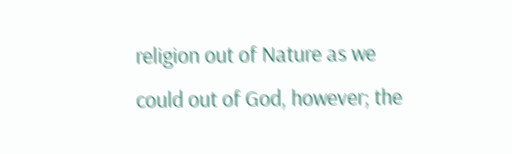religion out of Nature as we could out of God, however; the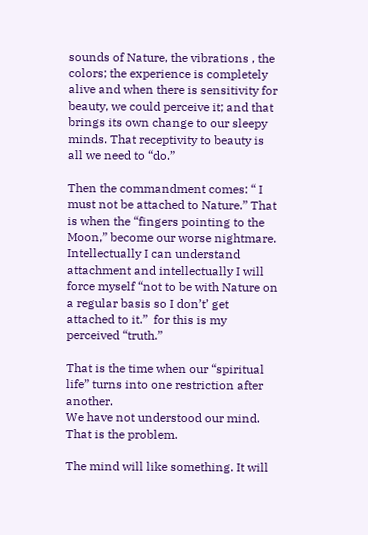sounds of Nature, the vibrations , the colors; the experience is completely alive and when there is sensitivity for beauty, we could perceive it; and that brings its own change to our sleepy minds. That receptivity to beauty is all we need to “do.”

Then the commandment comes: “ I must not be attached to Nature.” That is when the “fingers pointing to the Moon,” become our worse nightmare. Intellectually I can understand attachment and intellectually I will force myself “not to be with Nature on a regular basis so I don’t’ get attached to it.”  for this is my perceived “truth.”

That is the time when our “spiritual life” turns into one restriction after another.
We have not understood our mind. That is the problem.

The mind will like something. It will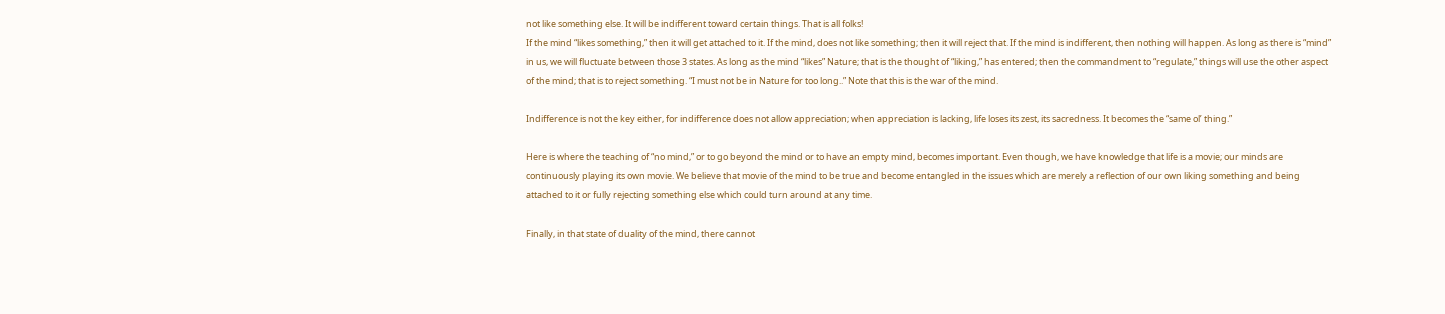not like something else. It will be indifferent toward certain things. That is all folks!
If the mind “likes something,” then it will get attached to it. If the mind, does not like something; then it will reject that. If the mind is indifferent, then nothing will happen. As long as there is “mind” in us, we will fluctuate between those 3 states. As long as the mind “likes” Nature; that is the thought of “liking,” has entered; then the commandment to “regulate,” things will use the other aspect of the mind; that is to reject something. “I must not be in Nature for too long..” Note that this is the war of the mind.

Indifference is not the key either, for indifference does not allow appreciation; when appreciation is lacking, life loses its zest, its sacredness. It becomes the “same ol’ thing.”

Here is where the teaching of “no mind,” or to go beyond the mind or to have an empty mind, becomes important. Even though, we have knowledge that life is a movie; our minds are continuously playing its own movie. We believe that movie of the mind to be true and become entangled in the issues which are merely a reflection of our own liking something and being attached to it or fully rejecting something else which could turn around at any time.

Finally, in that state of duality of the mind, there cannot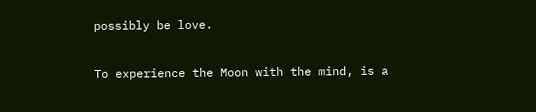possibly be love.

To experience the Moon with the mind, is a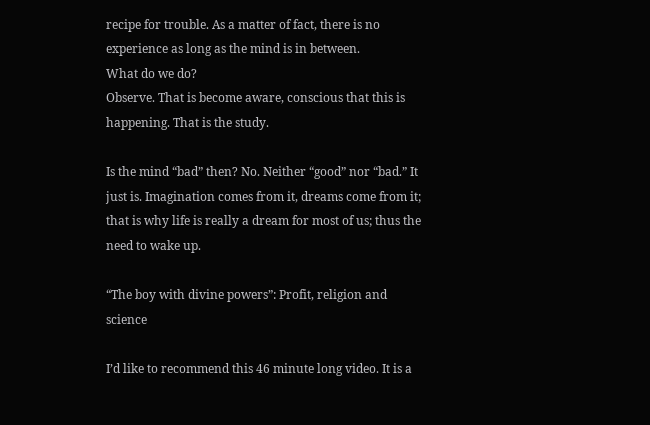recipe for trouble. As a matter of fact, there is no experience as long as the mind is in between.
What do we do?
Observe. That is become aware, conscious that this is happening. That is the study.

Is the mind “bad” then? No. Neither “good” nor “bad.” It just is. Imagination comes from it, dreams come from it; that is why life is really a dream for most of us; thus the need to wake up.

“The boy with divine powers”: Profit, religion and science

I’d like to recommend this 46 minute long video. It is a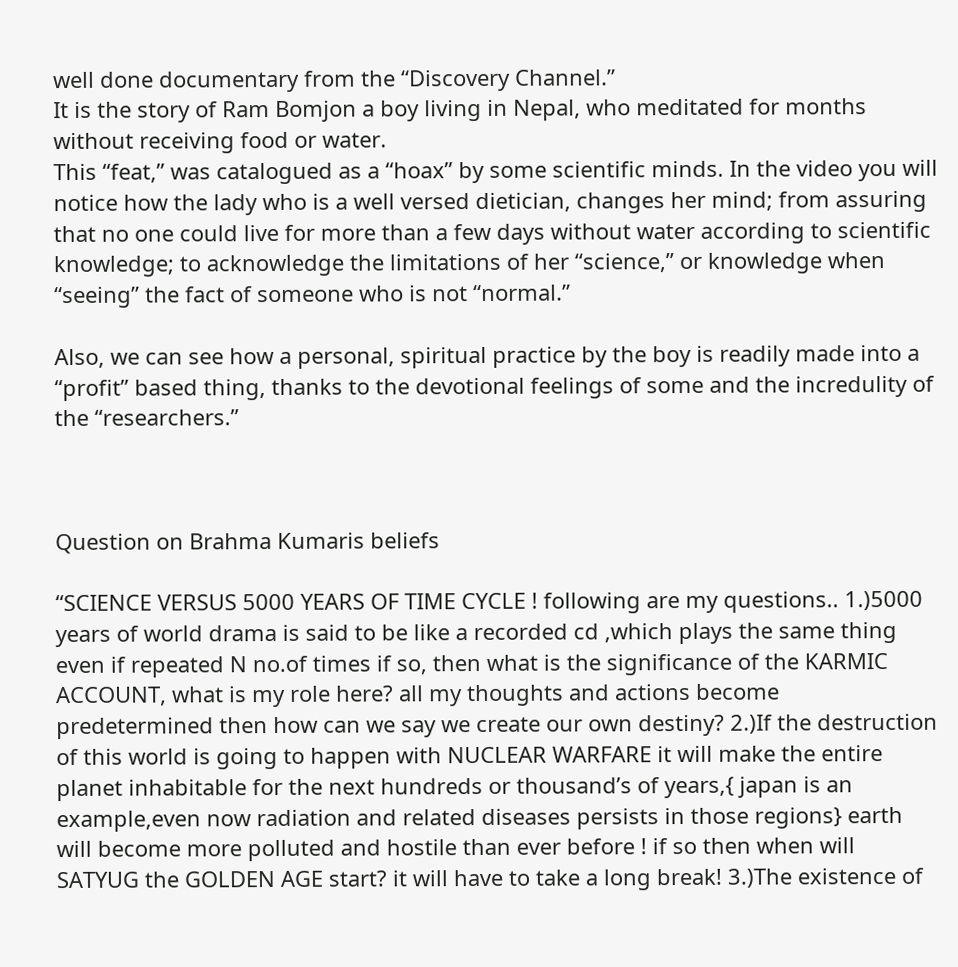well done documentary from the “Discovery Channel.”
It is the story of Ram Bomjon a boy living in Nepal, who meditated for months without receiving food or water.
This “feat,” was catalogued as a “hoax” by some scientific minds. In the video you will notice how the lady who is a well versed dietician, changes her mind; from assuring that no one could live for more than a few days without water according to scientific knowledge; to acknowledge the limitations of her “science,” or knowledge when “seeing” the fact of someone who is not “normal.”

Also, we can see how a personal, spiritual practice by the boy is readily made into a “profit” based thing, thanks to the devotional feelings of some and the incredulity of the “researchers.”



Question on Brahma Kumaris beliefs

“SCIENCE VERSUS 5000 YEARS OF TIME CYCLE ! following are my questions.. 1.)5000 years of world drama is said to be like a recorded cd ,which plays the same thing even if repeated N no.of times if so, then what is the significance of the KARMIC ACCOUNT, what is my role here? all my thoughts and actions become predetermined then how can we say we create our own destiny? 2.)If the destruction of this world is going to happen with NUCLEAR WARFARE it will make the entire planet inhabitable for the next hundreds or thousand’s of years,{ japan is an example,even now radiation and related diseases persists in those regions} earth will become more polluted and hostile than ever before ! if so then when will SATYUG the GOLDEN AGE start? it will have to take a long break! 3.)The existence of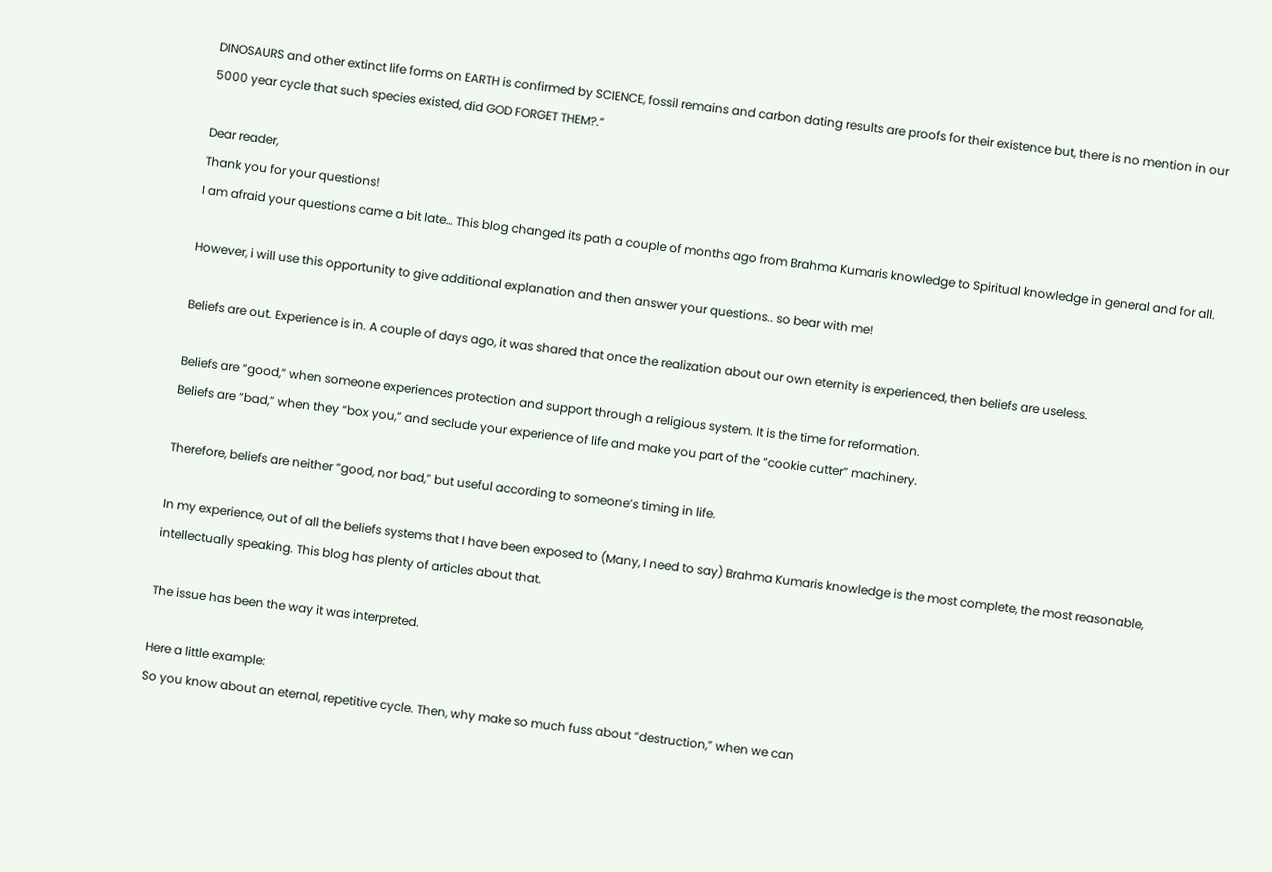DINOSAURS and other extinct life forms on EARTH is confirmed by SCIENCE, fossil remains and carbon dating results are proofs for their existence but, there is no mention in our 5000 year cycle that such species existed, did GOD FORGET THEM?.”

Dear reader,
Thank you for your questions!
I am afraid your questions came a bit late… This blog changed its path a couple of months ago from Brahma Kumaris knowledge to Spiritual knowledge in general and for all.

However, i will use this opportunity to give additional explanation and then answer your questions.. so bear with me!

Beliefs are out. Experience is in. A couple of days ago, it was shared that once the realization about our own eternity is experienced, then beliefs are useless.

Beliefs are “good,” when someone experiences protection and support through a religious system. It is the time for reformation.
Beliefs are “bad,” when they “box you,” and seclude your experience of life and make you part of the “cookie cutter” machinery.

Therefore, beliefs are neither “good, nor bad,” but useful according to someone’s timing in life.

In my experience, out of all the beliefs systems that I have been exposed to (Many, I need to say) Brahma Kumaris knowledge is the most complete, the most reasonable, intellectually speaking. This blog has plenty of articles about that.

The issue has been the way it was interpreted.

Here a little example:
So you know about an eternal, repetitive cycle. Then, why make so much fuss about “destruction,” when we can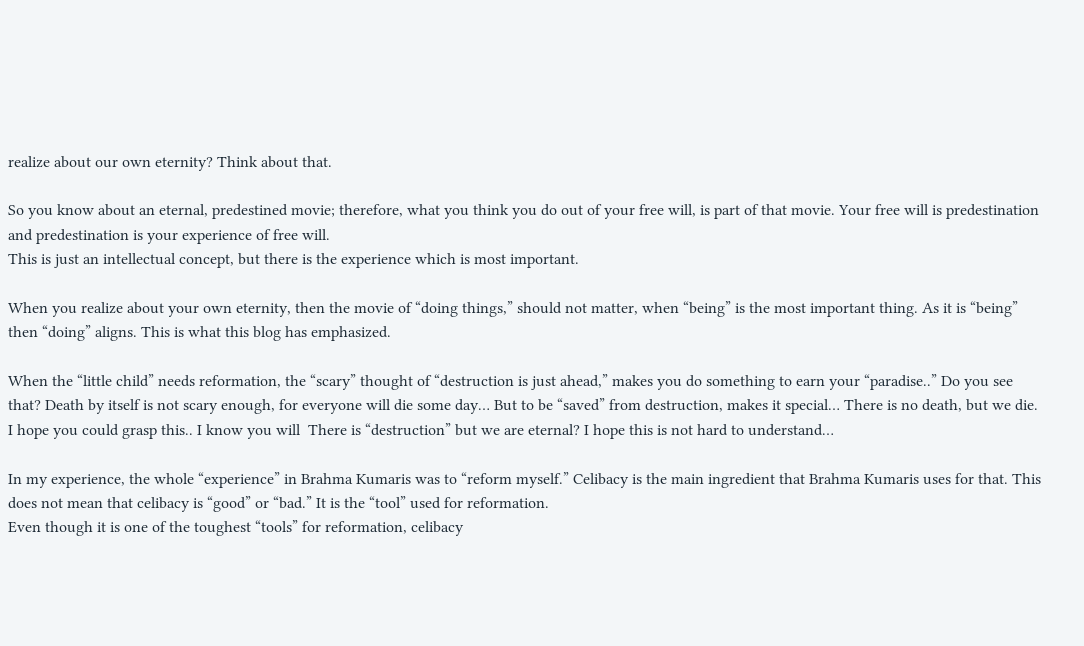realize about our own eternity? Think about that.

So you know about an eternal, predestined movie; therefore, what you think you do out of your free will, is part of that movie. Your free will is predestination and predestination is your experience of free will.
This is just an intellectual concept, but there is the experience which is most important.

When you realize about your own eternity, then the movie of “doing things,” should not matter, when “being” is the most important thing. As it is “being” then “doing” aligns. This is what this blog has emphasized.

When the “little child” needs reformation, the “scary” thought of “destruction is just ahead,” makes you do something to earn your “paradise..” Do you see that? Death by itself is not scary enough, for everyone will die some day… But to be “saved” from destruction, makes it special… There is no death, but we die. I hope you could grasp this.. I know you will  There is “destruction” but we are eternal? I hope this is not hard to understand…

In my experience, the whole “experience” in Brahma Kumaris was to “reform myself.” Celibacy is the main ingredient that Brahma Kumaris uses for that. This does not mean that celibacy is “good” or “bad.” It is the “tool” used for reformation.
Even though it is one of the toughest “tools” for reformation, celibacy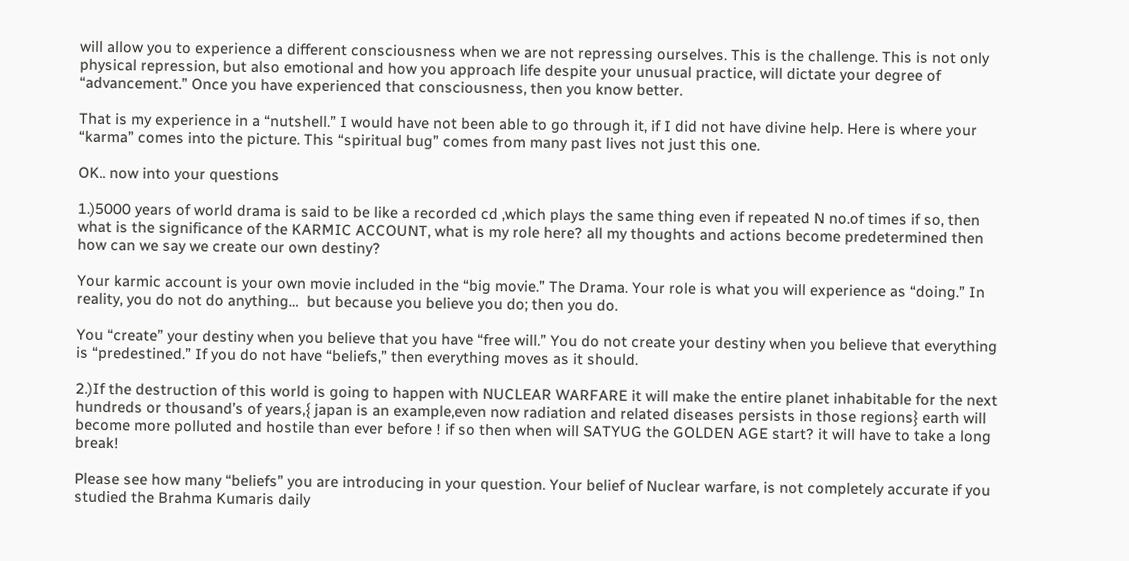will allow you to experience a different consciousness when we are not repressing ourselves. This is the challenge. This is not only physical repression, but also emotional and how you approach life despite your unusual practice, will dictate your degree of “advancement.” Once you have experienced that consciousness, then you know better.

That is my experience in a “nutshell.” I would have not been able to go through it, if I did not have divine help. Here is where your “karma” comes into the picture. This “spiritual bug” comes from many past lives not just this one.

OK.. now into your questions

1.)5000 years of world drama is said to be like a recorded cd ,which plays the same thing even if repeated N no.of times if so, then what is the significance of the KARMIC ACCOUNT, what is my role here? all my thoughts and actions become predetermined then how can we say we create our own destiny?

Your karmic account is your own movie included in the “big movie.” The Drama. Your role is what you will experience as “doing.” In reality, you do not do anything…  but because you believe you do; then you do.

You “create” your destiny when you believe that you have “free will.” You do not create your destiny when you believe that everything is “predestined.” If you do not have “beliefs,” then everything moves as it should.

2.)If the destruction of this world is going to happen with NUCLEAR WARFARE it will make the entire planet inhabitable for the next hundreds or thousand’s of years,{ japan is an example,even now radiation and related diseases persists in those regions} earth will become more polluted and hostile than ever before ! if so then when will SATYUG the GOLDEN AGE start? it will have to take a long break!

Please see how many “beliefs” you are introducing in your question. Your belief of Nuclear warfare, is not completely accurate if you studied the Brahma Kumaris daily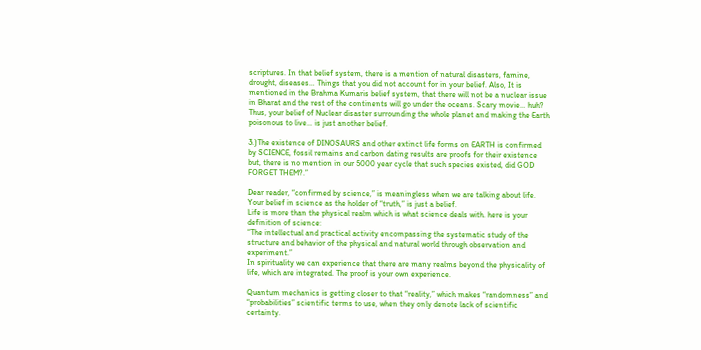scriptures. In that belief system, there is a mention of natural disasters, famine, drought, diseases… Things that you did not account for in your belief. Also, It is mentioned in the Brahma Kumaris belief system, that there will not be a nuclear issue in Bharat and the rest of the continents will go under the oceans. Scary movie… huh?
Thus, your belief of Nuclear disaster surrounding the whole planet and making the Earth poisonous to live… is just another belief.

3.)The existence of DINOSAURS and other extinct life forms on EARTH is confirmed by SCIENCE, fossil remains and carbon dating results are proofs for their existence but, there is no mention in our 5000 year cycle that such species existed, did GOD FORGET THEM?.”

Dear reader, “confirmed by science,” is meaningless when we are talking about life. Your belief in science as the holder of “truth,” is just a belief.
Life is more than the physical realm which is what science deals with. here is your definition of science:
“The intellectual and practical activity encompassing the systematic study of the structure and behavior of the physical and natural world through observation and experiment.”
In spirituality we can experience that there are many realms beyond the physicality of life, which are integrated. The proof is your own experience.

Quantum mechanics is getting closer to that “reality,” which makes “randomness” and “probabilities” scientific terms to use, when they only denote lack of scientific certainty.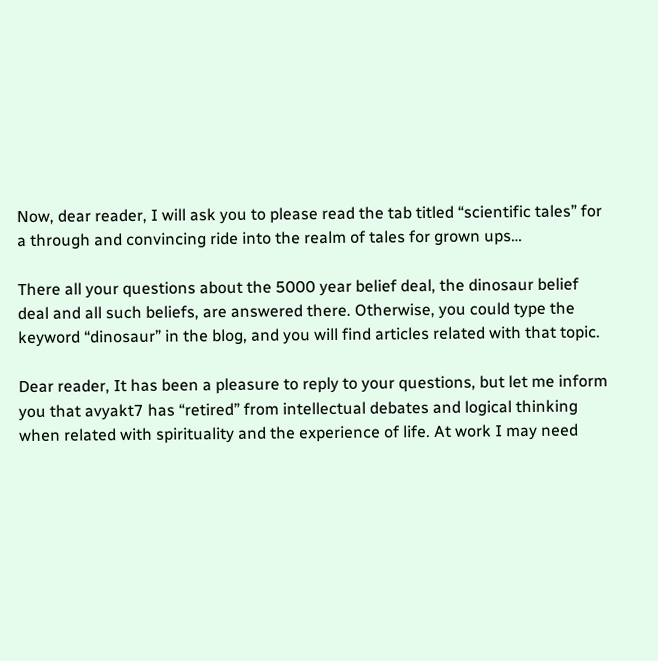Now, dear reader, I will ask you to please read the tab titled “scientific tales” for a through and convincing ride into the realm of tales for grown ups…

There all your questions about the 5000 year belief deal, the dinosaur belief deal and all such beliefs, are answered there. Otherwise, you could type the keyword “dinosaur” in the blog, and you will find articles related with that topic.

Dear reader, It has been a pleasure to reply to your questions, but let me inform you that avyakt7 has “retired” from intellectual debates and logical thinking when related with spirituality and the experience of life. At work I may need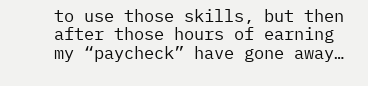to use those skills, but then after those hours of earning my “paycheck” have gone away…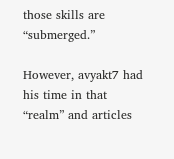those skills are “submerged.”

However, avyakt7 had his time in that “realm” and articles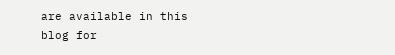are available in this blog for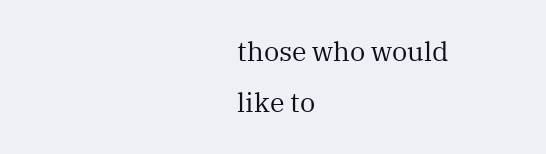those who would like to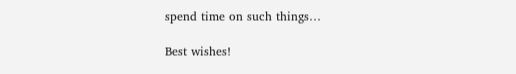spend time on such things…

Best wishes!